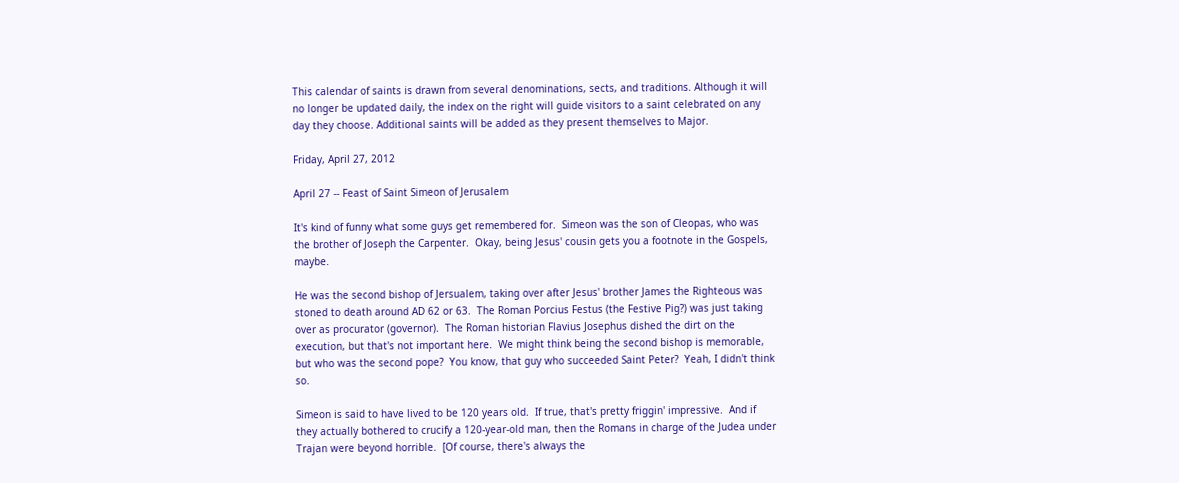This calendar of saints is drawn from several denominations, sects, and traditions. Although it will no longer be updated daily, the index on the right will guide visitors to a saint celebrated on any day they choose. Additional saints will be added as they present themselves to Major.

Friday, April 27, 2012

April 27 -- Feast of Saint Simeon of Jerusalem

It's kind of funny what some guys get remembered for.  Simeon was the son of Cleopas, who was the brother of Joseph the Carpenter.  Okay, being Jesus' cousin gets you a footnote in the Gospels, maybe.

He was the second bishop of Jersualem, taking over after Jesus' brother James the Righteous was stoned to death around AD 62 or 63.  The Roman Porcius Festus (the Festive Pig?) was just taking over as procurator (governor).  The Roman historian Flavius Josephus dished the dirt on the execution, but that's not important here.  We might think being the second bishop is memorable, but who was the second pope?  You know, that guy who succeeded Saint Peter?  Yeah, I didn't think so.

Simeon is said to have lived to be 120 years old.  If true, that's pretty friggin' impressive.  And if they actually bothered to crucify a 120-year-old man, then the Romans in charge of the Judea under Trajan were beyond horrible.  [Of course, there's always the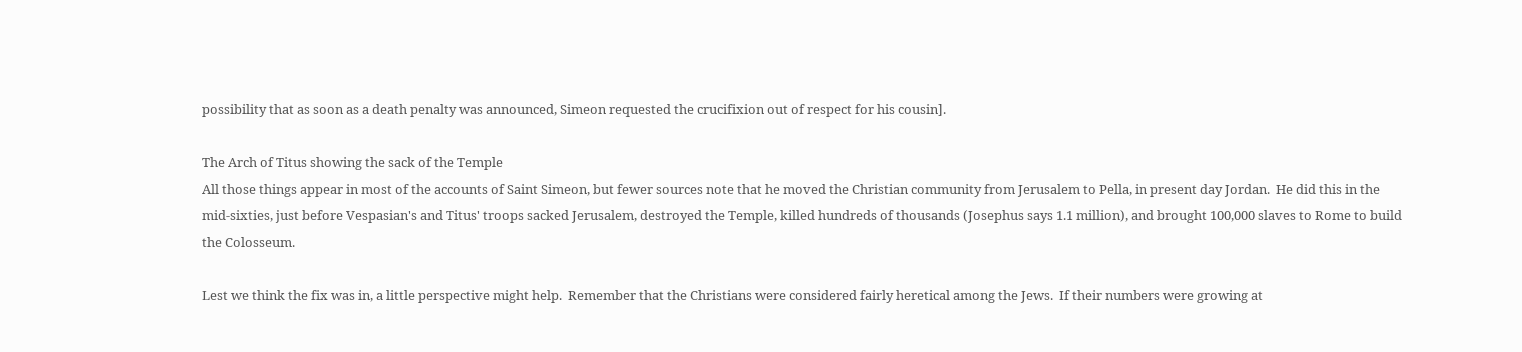possibility that as soon as a death penalty was announced, Simeon requested the crucifixion out of respect for his cousin].

The Arch of Titus showing the sack of the Temple
All those things appear in most of the accounts of Saint Simeon, but fewer sources note that he moved the Christian community from Jerusalem to Pella, in present day Jordan.  He did this in the mid-sixties, just before Vespasian's and Titus' troops sacked Jerusalem, destroyed the Temple, killed hundreds of thousands (Josephus says 1.1 million), and brought 100,000 slaves to Rome to build the Colosseum.

Lest we think the fix was in, a little perspective might help.  Remember that the Christians were considered fairly heretical among the Jews.  If their numbers were growing at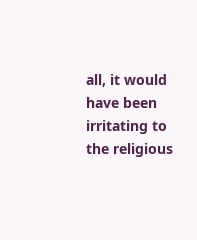all, it would have been irritating to the religious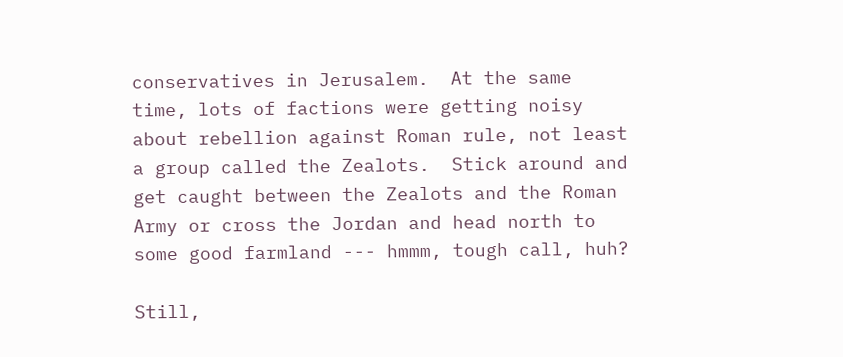conservatives in Jerusalem.  At the same time, lots of factions were getting noisy about rebellion against Roman rule, not least a group called the Zealots.  Stick around and get caught between the Zealots and the Roman Army or cross the Jordan and head north to some good farmland --- hmmm, tough call, huh?

Still,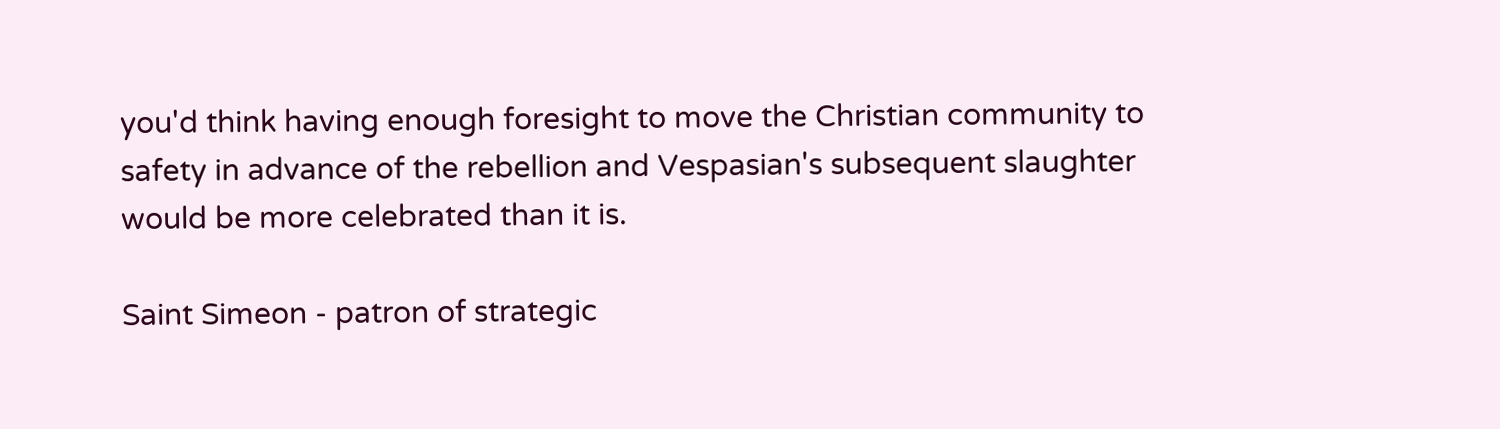you'd think having enough foresight to move the Christian community to safety in advance of the rebellion and Vespasian's subsequent slaughter would be more celebrated than it is.

Saint Simeon - patron of strategic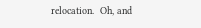relocation.  Oh, and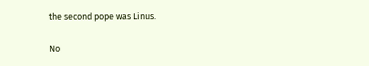the second pope was Linus.

No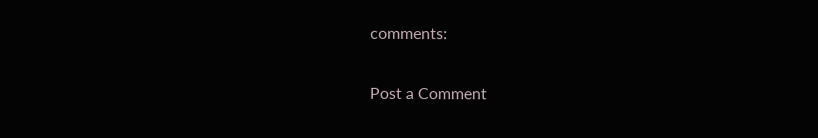comments:

Post a Comment